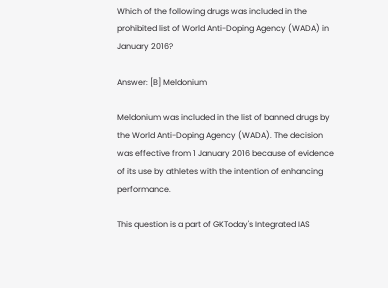Which of the following drugs was included in the prohibited list of World Anti-Doping Agency (WADA) in January 2016?

Answer: [B] Meldonium

Meldonium was included in the list of banned drugs by the World Anti-Doping Agency (WADA). The decision was effective from 1 January 2016 because of evidence of its use by athletes with the intention of enhancing performance.

This question is a part of GKToday's Integrated IAS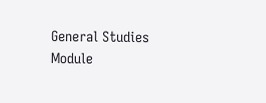General Studies Module